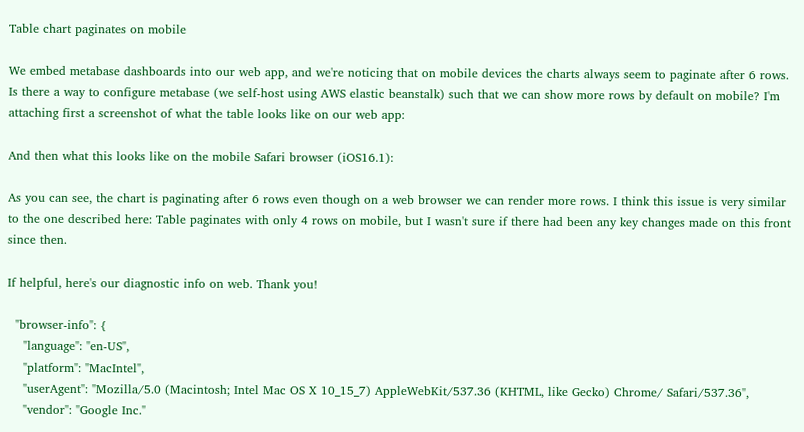Table chart paginates on mobile

We embed metabase dashboards into our web app, and we're noticing that on mobile devices the charts always seem to paginate after 6 rows. Is there a way to configure metabase (we self-host using AWS elastic beanstalk) such that we can show more rows by default on mobile? I'm attaching first a screenshot of what the table looks like on our web app:

And then what this looks like on the mobile Safari browser (iOS16.1):

As you can see, the chart is paginating after 6 rows even though on a web browser we can render more rows. I think this issue is very similar to the one described here: Table paginates with only 4 rows on mobile, but I wasn't sure if there had been any key changes made on this front since then.

If helpful, here's our diagnostic info on web. Thank you!

  "browser-info": {
    "language": "en-US",
    "platform": "MacIntel",
    "userAgent": "Mozilla/5.0 (Macintosh; Intel Mac OS X 10_15_7) AppleWebKit/537.36 (KHTML, like Gecko) Chrome/ Safari/537.36",
    "vendor": "Google Inc."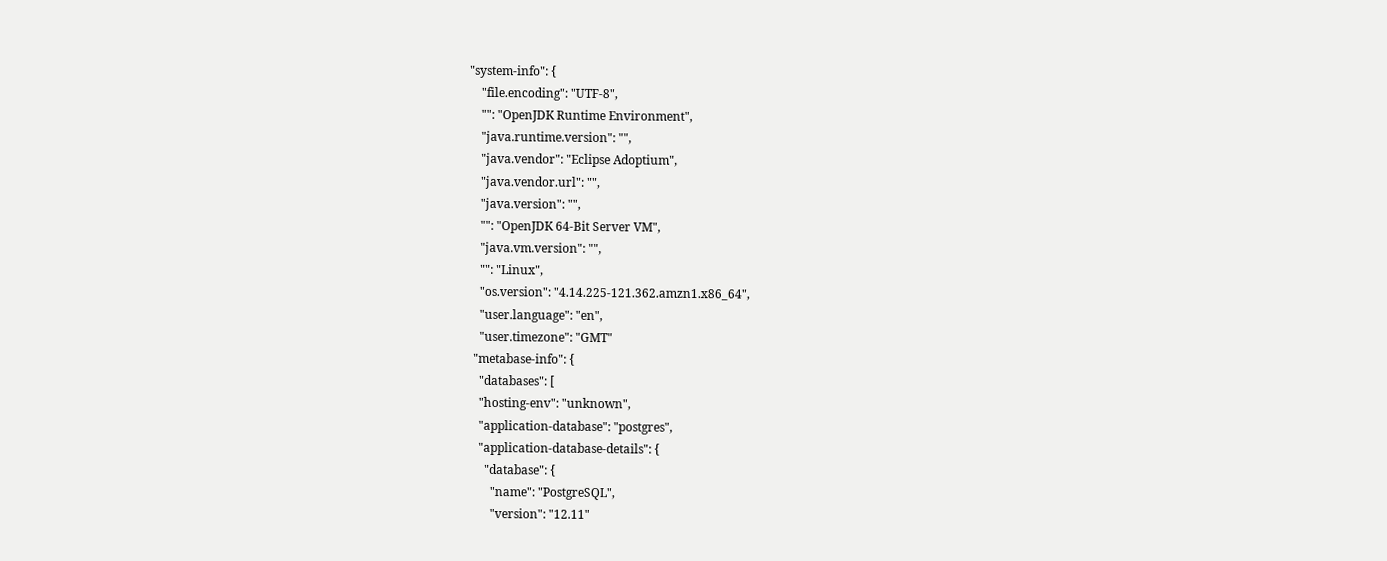"system-info": {
    "file.encoding": "UTF-8",
    "": "OpenJDK Runtime Environment",
    "java.runtime.version": "",
    "java.vendor": "Eclipse Adoptium",
    "java.vendor.url": "",
    "java.version": "",
    "": "OpenJDK 64-Bit Server VM",
    "java.vm.version": "",
    "": "Linux",
    "os.version": "4.14.225-121.362.amzn1.x86_64",
    "user.language": "en",
    "user.timezone": "GMT"
  "metabase-info": {
    "databases": [
    "hosting-env": "unknown",
    "application-database": "postgres",
    "application-database-details": {
      "database": {
        "name": "PostgreSQL",
        "version": "12.11"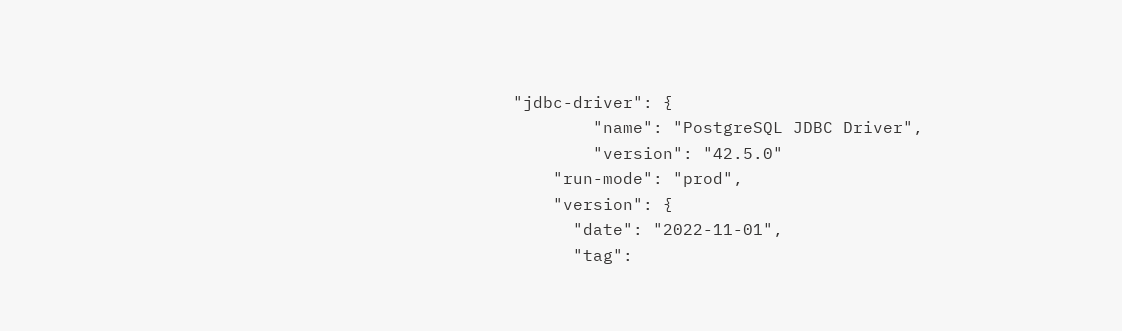"jdbc-driver": {
        "name": "PostgreSQL JDBC Driver",
        "version": "42.5.0"
    "run-mode": "prod",
    "version": {
      "date": "2022-11-01",
      "tag":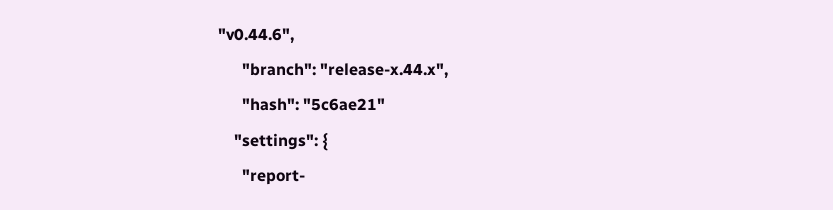"v0.44.6",
      "branch": "release-x.44.x",
      "hash": "5c6ae21"
    "settings": {
      "report-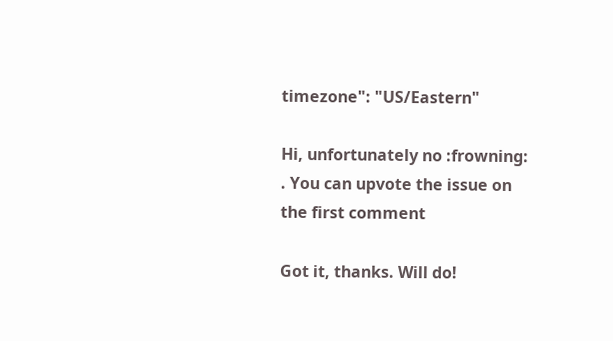timezone": "US/Eastern"

Hi, unfortunately no :frowning: . You can upvote the issue on the first comment

Got it, thanks. Will do!